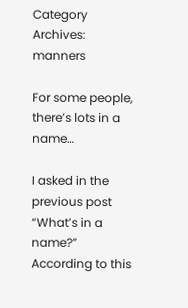Category Archives: manners

For some people, there’s lots in a name…

I asked in the previous post “What’s in a name?” According to this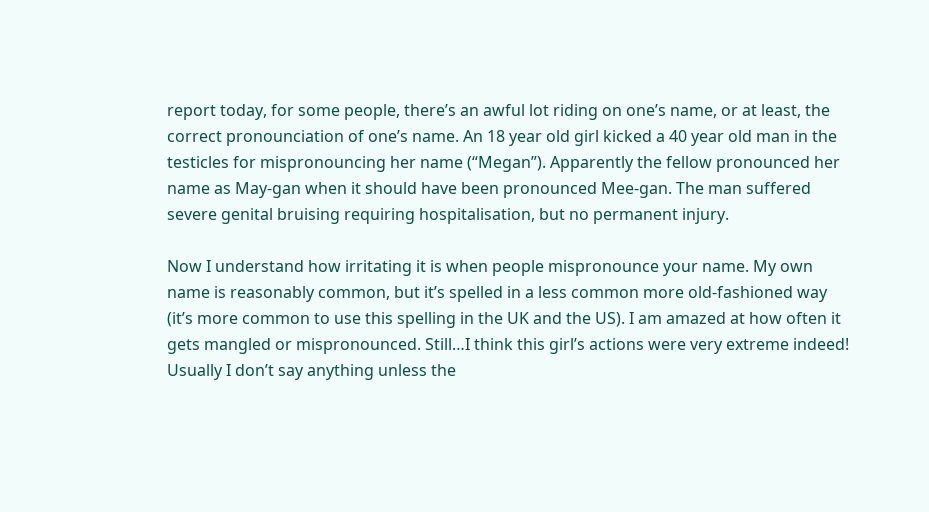report today, for some people, there’s an awful lot riding on one’s name, or at least, the correct pronounciation of one’s name. An 18 year old girl kicked a 40 year old man in the testicles for mispronouncing her name (“Megan”). Apparently the fellow pronounced her name as May-gan when it should have been pronounced Mee-gan. The man suffered severe genital bruising requiring hospitalisation, but no permanent injury.

Now I understand how irritating it is when people mispronounce your name. My own name is reasonably common, but it’s spelled in a less common more old-fashioned way (it’s more common to use this spelling in the UK and the US). I am amazed at how often it gets mangled or mispronounced. Still…I think this girl’s actions were very extreme indeed! Usually I don’t say anything unless the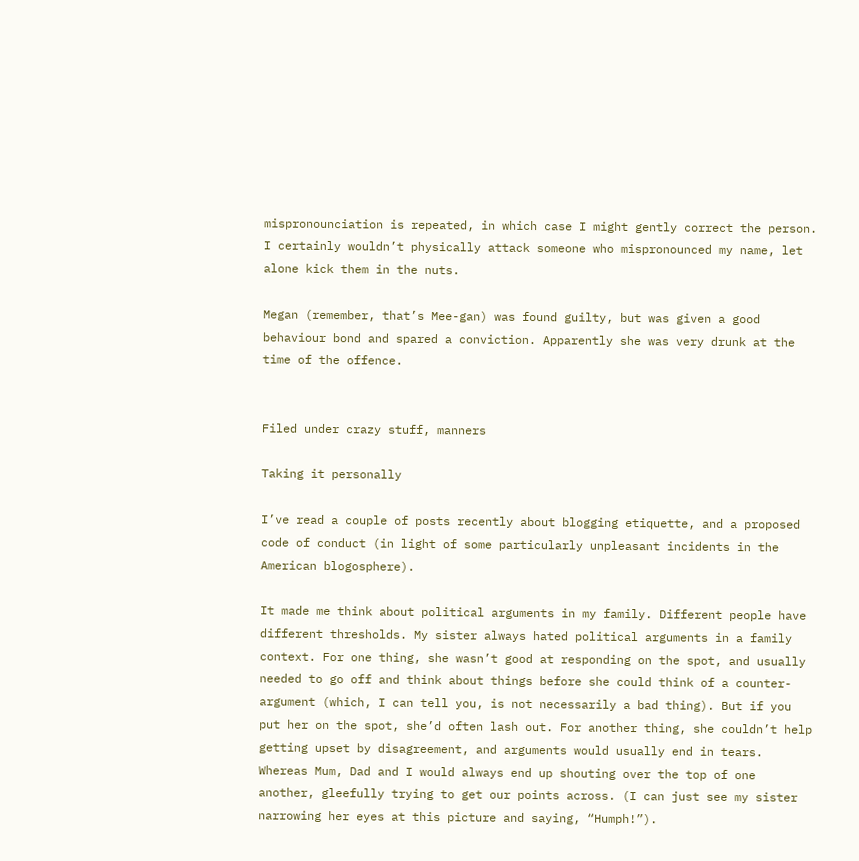mispronounciation is repeated, in which case I might gently correct the person. I certainly wouldn’t physically attack someone who mispronounced my name, let alone kick them in the nuts.

Megan (remember, that’s Mee-gan) was found guilty, but was given a good behaviour bond and spared a conviction. Apparently she was very drunk at the time of the offence.


Filed under crazy stuff, manners

Taking it personally

I’ve read a couple of posts recently about blogging etiquette, and a proposed code of conduct (in light of some particularly unpleasant incidents in the American blogosphere).

It made me think about political arguments in my family. Different people have different thresholds. My sister always hated political arguments in a family context. For one thing, she wasn’t good at responding on the spot, and usually needed to go off and think about things before she could think of a counter-argument (which, I can tell you, is not necessarily a bad thing). But if you put her on the spot, she’d often lash out. For another thing, she couldn’t help getting upset by disagreement, and arguments would usually end in tears. Whereas Mum, Dad and I would always end up shouting over the top of one another, gleefully trying to get our points across. (I can just see my sister narrowing her eyes at this picture and saying, “Humph!”).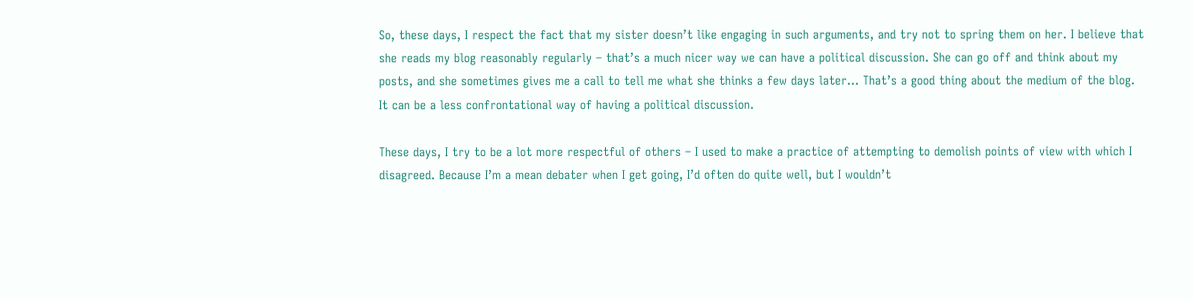So, these days, I respect the fact that my sister doesn’t like engaging in such arguments, and try not to spring them on her. I believe that she reads my blog reasonably regularly – that’s a much nicer way we can have a political discussion. She can go off and think about my posts, and she sometimes gives me a call to tell me what she thinks a few days later… That’s a good thing about the medium of the blog. It can be a less confrontational way of having a political discussion.

These days, I try to be a lot more respectful of others – I used to make a practice of attempting to demolish points of view with which I disagreed. Because I’m a mean debater when I get going, I’d often do quite well, but I wouldn’t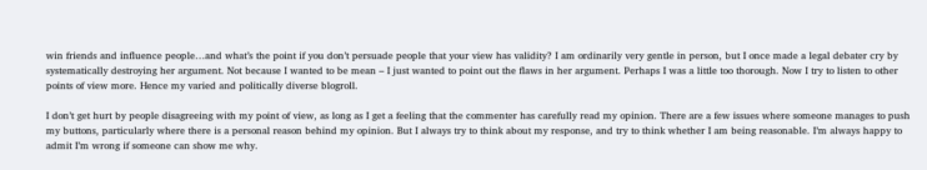win friends and influence people…and what’s the point if you don’t persuade people that your view has validity? I am ordinarily very gentle in person, but I once made a legal debater cry by systematically destroying her argument. Not because I wanted to be mean – I just wanted to point out the flaws in her argument. Perhaps I was a little too thorough. Now I try to listen to other points of view more. Hence my varied and politically diverse blogroll.

I don’t get hurt by people disagreeing with my point of view, as long as I get a feeling that the commenter has carefully read my opinion. There are a few issues where someone manages to push my buttons, particularly where there is a personal reason behind my opinion. But I always try to think about my response, and try to think whether I am being reasonable. I’m always happy to admit I’m wrong if someone can show me why.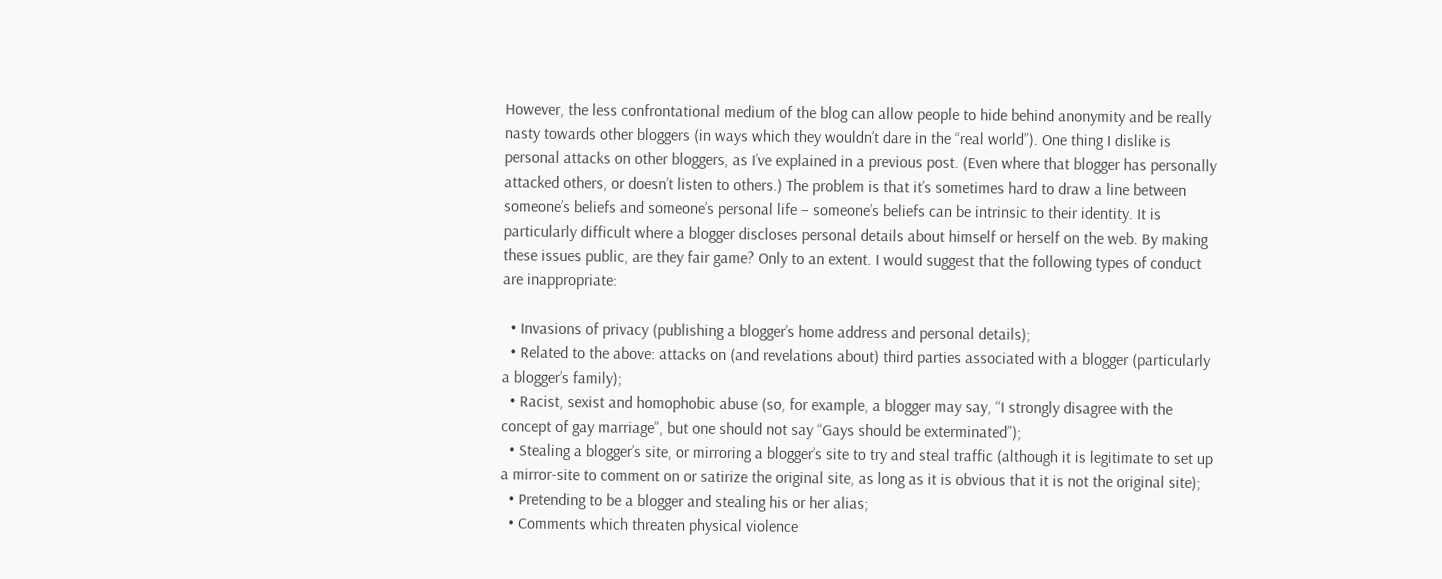However, the less confrontational medium of the blog can allow people to hide behind anonymity and be really nasty towards other bloggers (in ways which they wouldn’t dare in the “real world”). One thing I dislike is personal attacks on other bloggers, as I’ve explained in a previous post. (Even where that blogger has personally attacked others, or doesn’t listen to others.) The problem is that it’s sometimes hard to draw a line between someone’s beliefs and someone’s personal life – someone’s beliefs can be intrinsic to their identity. It is particularly difficult where a blogger discloses personal details about himself or herself on the web. By making these issues public, are they fair game? Only to an extent. I would suggest that the following types of conduct are inappropriate:

  • Invasions of privacy (publishing a blogger’s home address and personal details);
  • Related to the above: attacks on (and revelations about) third parties associated with a blogger (particularly a blogger’s family);
  • Racist, sexist and homophobic abuse (so, for example, a blogger may say, “I strongly disagree with the concept of gay marriage”, but one should not say “Gays should be exterminated”);
  • Stealing a blogger’s site, or mirroring a blogger’s site to try and steal traffic (although it is legitimate to set up a mirror-site to comment on or satirize the original site, as long as it is obvious that it is not the original site);
  • Pretending to be a blogger and stealing his or her alias;
  • Comments which threaten physical violence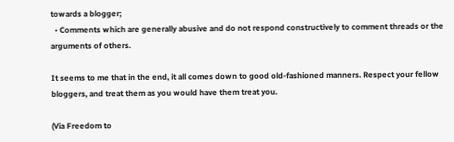towards a blogger;
  • Comments which are generally abusive and do not respond constructively to comment threads or the arguments of others.

It seems to me that in the end, it all comes down to good old-fashioned manners. Respect your fellow bloggers, and treat them as you would have them treat you.

(Via Freedom to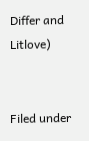Differ and Litlove)


Filed under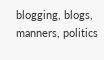blogging, blogs, manners, politics